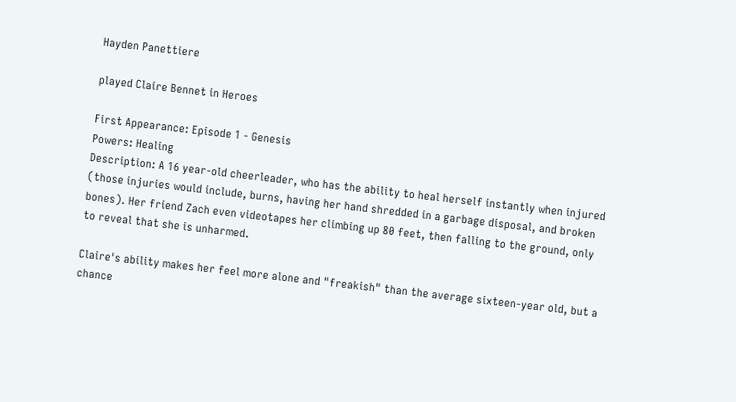Hayden Panettiere

played Claire Bennet in Heroes

First Appearance: Episode 1 - Genesis
Powers: Healing
Description: A 16 year-old cheerleader, who has the ability to heal herself instantly when injured (those injuries would include, burns, having her hand shredded in a garbage disposal, and broken bones). Her friend Zach even videotapes her climbing up 80 feet, then falling to the ground, only to reveal that she is unharmed.

Claire's ability makes her feel more alone and "freakish" than the average sixteen-year old, but a chance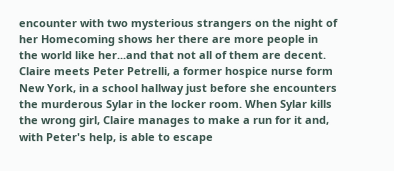encounter with two mysterious strangers on the night of her Homecoming shows her there are more people in the world like her...and that not all of them are decent. Claire meets Peter Petrelli, a former hospice nurse form New York, in a school hallway just before she encounters the murderous Sylar in the locker room. When Sylar kills the wrong girl, Claire manages to make a run for it and, with Peter's help, is able to escape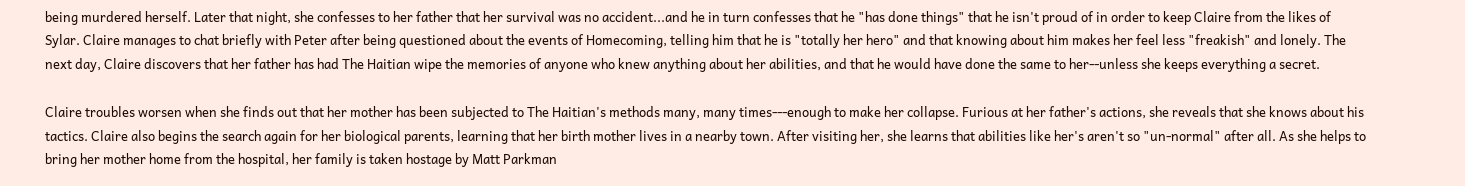being murdered herself. Later that night, she confesses to her father that her survival was no accident...and he in turn confesses that he "has done things" that he isn't proud of in order to keep Claire from the likes of Sylar. Claire manages to chat briefly with Peter after being questioned about the events of Homecoming, telling him that he is "totally her hero" and that knowing about him makes her feel less "freakish" and lonely. The next day, Claire discovers that her father has had The Haitian wipe the memories of anyone who knew anything about her abilities, and that he would have done the same to her--unless she keeps everything a secret.

Claire troubles worsen when she finds out that her mother has been subjected to The Haitian's methods many, many times---enough to make her collapse. Furious at her father's actions, she reveals that she knows about his tactics. Claire also begins the search again for her biological parents, learning that her birth mother lives in a nearby town. After visiting her, she learns that abilities like her's aren't so "un-normal" after all. As she helps to bring her mother home from the hospital, her family is taken hostage by Matt Parkman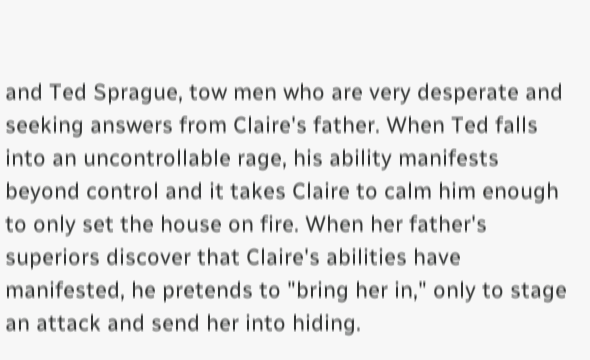and Ted Sprague, tow men who are very desperate and seeking answers from Claire's father. When Ted falls into an uncontrollable rage, his ability manifests beyond control and it takes Claire to calm him enough to only set the house on fire. When her father's superiors discover that Claire's abilities have manifested, he pretends to "bring her in," only to stage an attack and send her into hiding.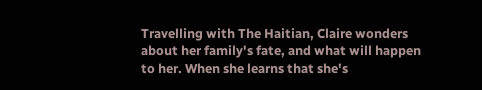Travelling with The Haitian, Claire wonders about her family's fate, and what will happen to her. When she learns that she's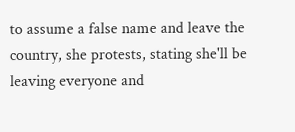to assume a false name and leave the country, she protests, stating she'll be leaving everyone and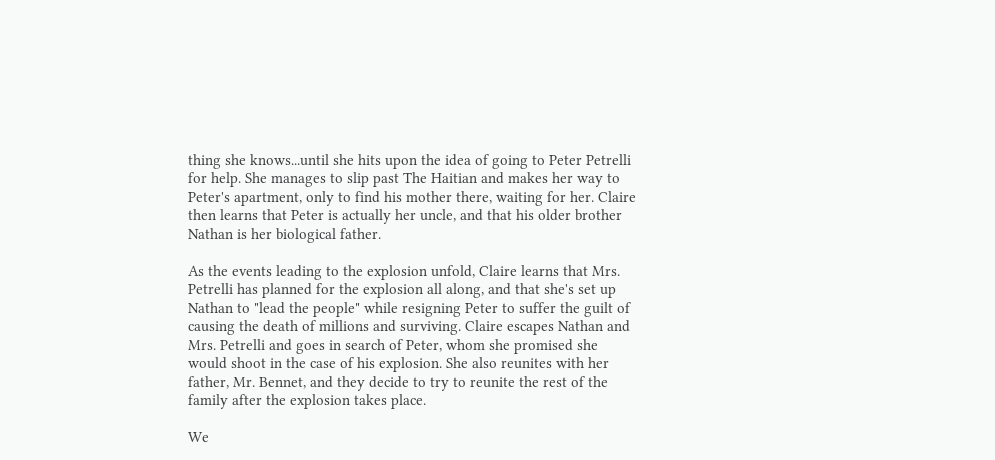thing she knows...until she hits upon the idea of going to Peter Petrelli for help. She manages to slip past The Haitian and makes her way to Peter's apartment, only to find his mother there, waiting for her. Claire then learns that Peter is actually her uncle, and that his older brother Nathan is her biological father.

As the events leading to the explosion unfold, Claire learns that Mrs. Petrelli has planned for the explosion all along, and that she's set up Nathan to "lead the people" while resigning Peter to suffer the guilt of causing the death of millions and surviving. Claire escapes Nathan and Mrs. Petrelli and goes in search of Peter, whom she promised she would shoot in the case of his explosion. She also reunites with her father, Mr. Bennet, and they decide to try to reunite the rest of the family after the explosion takes place.

We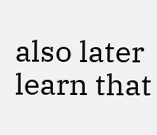also later learn that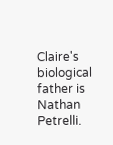Claire's biological father is Nathan Petrelli.